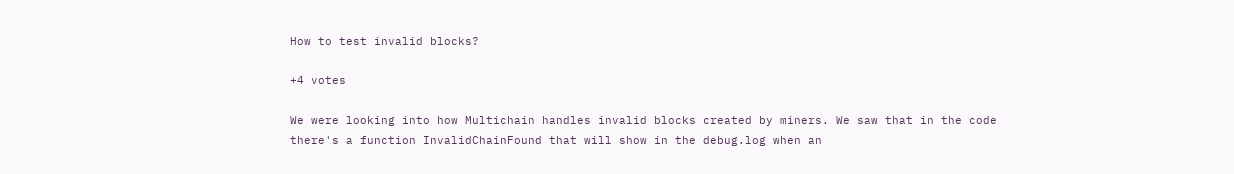How to test invalid blocks?

+4 votes

We were looking into how Multichain handles invalid blocks created by miners. We saw that in the code there's a function InvalidChainFound that will show in the debug.log when an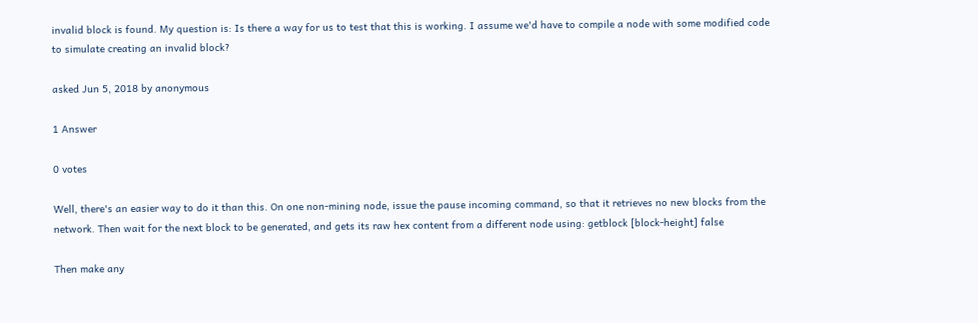invalid block is found. My question is: Is there a way for us to test that this is working. I assume we'd have to compile a node with some modified code to simulate creating an invalid block?

asked Jun 5, 2018 by anonymous

1 Answer

0 votes

Well, there's an easier way to do it than this. On one non-mining node, issue the pause incoming command, so that it retrieves no new blocks from the network. Then wait for the next block to be generated, and gets its raw hex content from a different node using: getblock [block-height] false

Then make any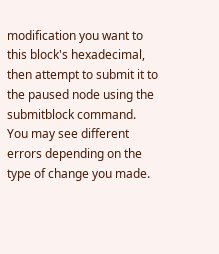modification you want to this block's hexadecimal, then attempt to submit it to the paused node using the submitblock command. You may see different errors depending on the type of change you made.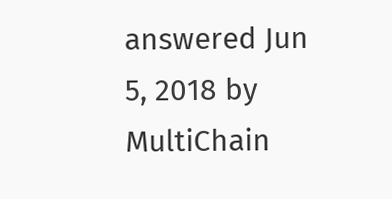answered Jun 5, 2018 by MultiChain